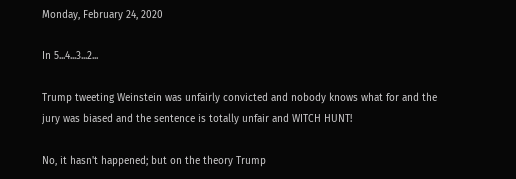Monday, February 24, 2020

In 5...4...3...2...

Trump tweeting Weinstein was unfairly convicted and nobody knows what for and the jury was biased and the sentence is totally unfair and WITCH HUNT!

No, it hasn't happened; but on the theory Trump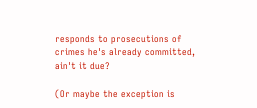responds to prosecutions of crimes he's already committed, ain't it due?

(Or maybe the exception is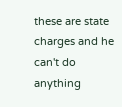these are state charges and he can't do anything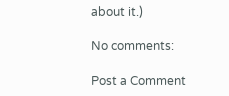about it.)

No comments:

Post a Comment